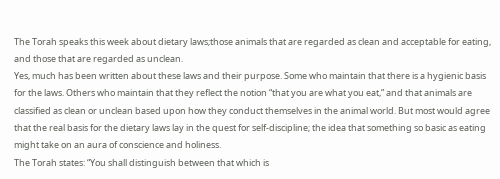The Torah speaks this week about dietary laws;those animals that are regarded as clean and acceptable for eating, and those that are regarded as unclean.
Yes, much has been written about these laws and their purpose. Some who maintain that there is a hygienic basis for the laws. Others who maintain that they reflect the notion “that you are what you eat,” and that animals are classified as clean or unclean based upon how they conduct themselves in the animal world. But most would agree that the real basis for the dietary laws lay in the quest for self-discipline; the idea that something so basic as eating might take on an aura of conscience and holiness.
The Torah states: “You shall distinguish between that which is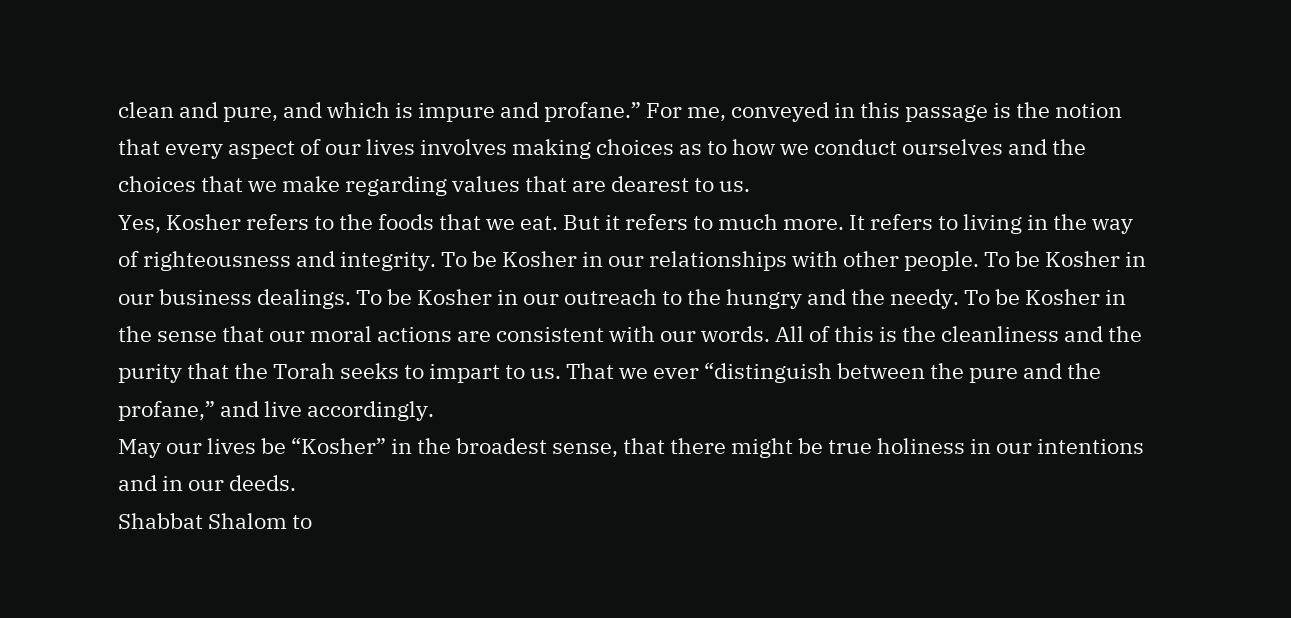clean and pure, and which is impure and profane.” For me, conveyed in this passage is the notion that every aspect of our lives involves making choices as to how we conduct ourselves and the choices that we make regarding values that are dearest to us.
Yes, Kosher refers to the foods that we eat. But it refers to much more. It refers to living in the way of righteousness and integrity. To be Kosher in our relationships with other people. To be Kosher in our business dealings. To be Kosher in our outreach to the hungry and the needy. To be Kosher in the sense that our moral actions are consistent with our words. All of this is the cleanliness and the purity that the Torah seeks to impart to us. That we ever “distinguish between the pure and the profane,” and live accordingly.
May our lives be “Kosher” in the broadest sense, that there might be true holiness in our intentions and in our deeds.
Shabbat Shalom to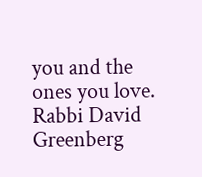you and the ones you love.
Rabbi David Greenberg